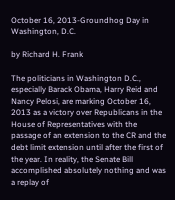October 16, 2013-Groundhog Day in Washington, D.C.

by Richard H. Frank

The politicians in Washington D.C., especially Barack Obama, Harry Reid and Nancy Pelosi, are marking October 16, 2013 as a victory over Republicans in the House of Representatives with the passage of an extension to the CR and the debt limit extension until after the first of the year. In reality, the Senate Bill accomplished absolutely nothing and was a replay of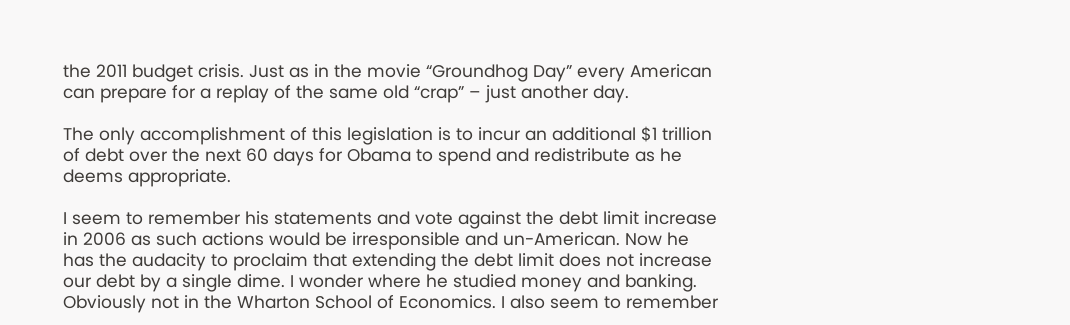the 2011 budget crisis. Just as in the movie “Groundhog Day” every American can prepare for a replay of the same old “crap” – just another day.

The only accomplishment of this legislation is to incur an additional $1 trillion of debt over the next 60 days for Obama to spend and redistribute as he deems appropriate.

I seem to remember his statements and vote against the debt limit increase in 2006 as such actions would be irresponsible and un-American. Now he has the audacity to proclaim that extending the debt limit does not increase our debt by a single dime. I wonder where he studied money and banking. Obviously not in the Wharton School of Economics. I also seem to remember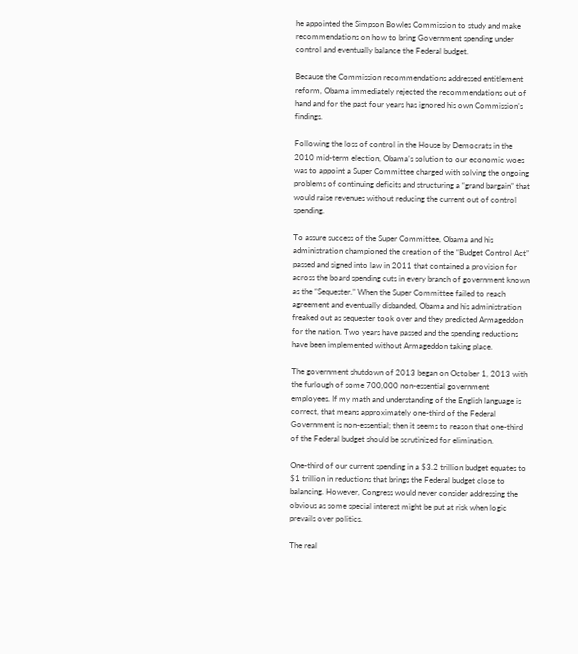he appointed the Simpson Bowles Commission to study and make recommendations on how to bring Government spending under control and eventually balance the Federal budget.

Because the Commission recommendations addressed entitlement reform, Obama immediately rejected the recommendations out of hand and for the past four years has ignored his own Commission’s findings.

Following the loss of control in the House by Democrats in the 2010 mid-term election, Obama’s solution to our economic woes was to appoint a Super Committee charged with solving the ongoing problems of continuing deficits and structuring a “grand bargain” that would raise revenues without reducing the current out of control spending.

To assure success of the Super Committee, Obama and his administration championed the creation of the “Budget Control Act” passed and signed into law in 2011 that contained a provision for across the board spending cuts in every branch of government known as the “Sequester.” When the Super Committee failed to reach agreement and eventually disbanded, Obama and his administration freaked out as sequester took over and they predicted Armageddon for the nation. Two years have passed and the spending reductions have been implemented without Armageddon taking place.

The government shutdown of 2013 began on October 1, 2013 with the furlough of some 700,000 non-essential government employees. If my math and understanding of the English language is correct, that means approximately one-third of the Federal Government is non-essential; then it seems to reason that one-third of the Federal budget should be scrutinized for elimination.

One-third of our current spending in a $3.2 trillion budget equates to $1 trillion in reductions that brings the Federal budget close to balancing. However, Congress would never consider addressing the obvious as some special interest might be put at risk when logic prevails over politics.

The real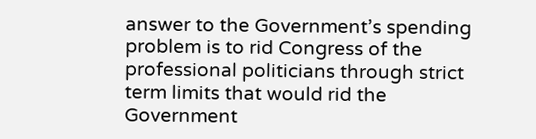answer to the Government’s spending problem is to rid Congress of the professional politicians through strict term limits that would rid the Government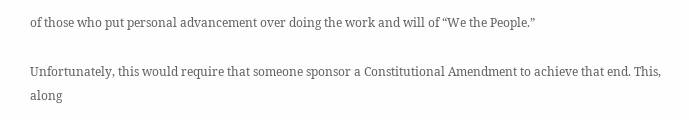of those who put personal advancement over doing the work and will of “We the People.”

Unfortunately, this would require that someone sponsor a Constitutional Amendment to achieve that end. This, along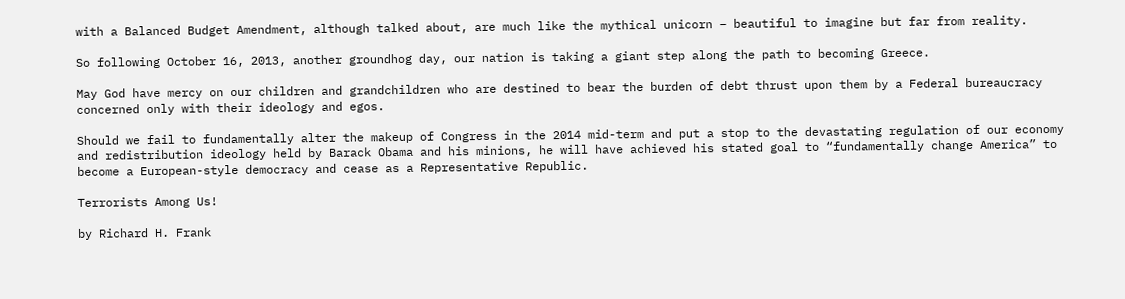with a Balanced Budget Amendment, although talked about, are much like the mythical unicorn – beautiful to imagine but far from reality.

So following October 16, 2013, another groundhog day, our nation is taking a giant step along the path to becoming Greece.

May God have mercy on our children and grandchildren who are destined to bear the burden of debt thrust upon them by a Federal bureaucracy concerned only with their ideology and egos.

Should we fail to fundamentally alter the makeup of Congress in the 2014 mid-term and put a stop to the devastating regulation of our economy and redistribution ideology held by Barack Obama and his minions, he will have achieved his stated goal to “fundamentally change America” to become a European-style democracy and cease as a Representative Republic.

Terrorists Among Us!

by Richard H. Frank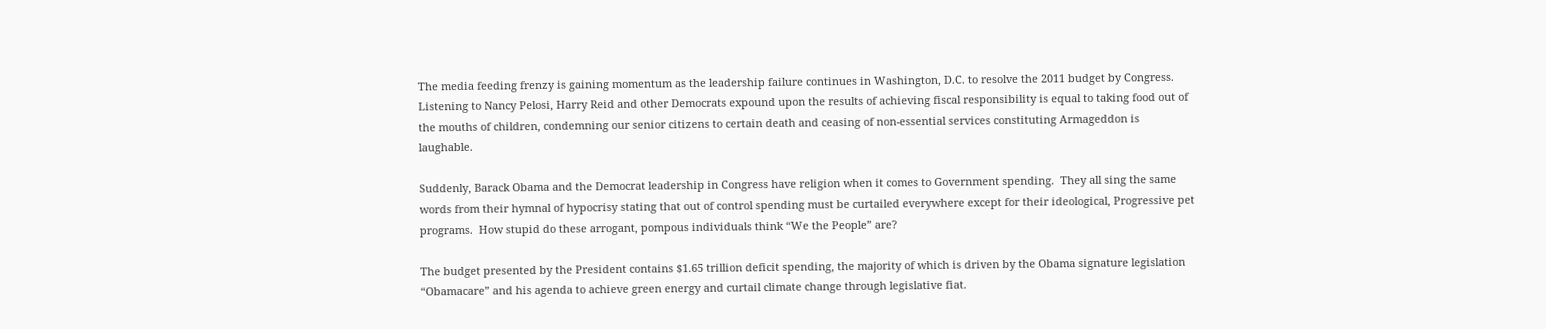The media feeding frenzy is gaining momentum as the leadership failure continues in Washington, D.C. to resolve the 2011 budget by Congress.  Listening to Nancy Pelosi, Harry Reid and other Democrats expound upon the results of achieving fiscal responsibility is equal to taking food out of the mouths of children, condemning our senior citizens to certain death and ceasing of non-essential services constituting Armageddon is laughable.

Suddenly, Barack Obama and the Democrat leadership in Congress have religion when it comes to Government spending.  They all sing the same words from their hymnal of hypocrisy stating that out of control spending must be curtailed everywhere except for their ideological, Progressive pet programs.  How stupid do these arrogant, pompous individuals think “We the People” are?

The budget presented by the President contains $1.65 trillion deficit spending, the majority of which is driven by the Obama signature legislation “Obamacare” and his agenda to achieve green energy and curtail climate change through legislative fiat.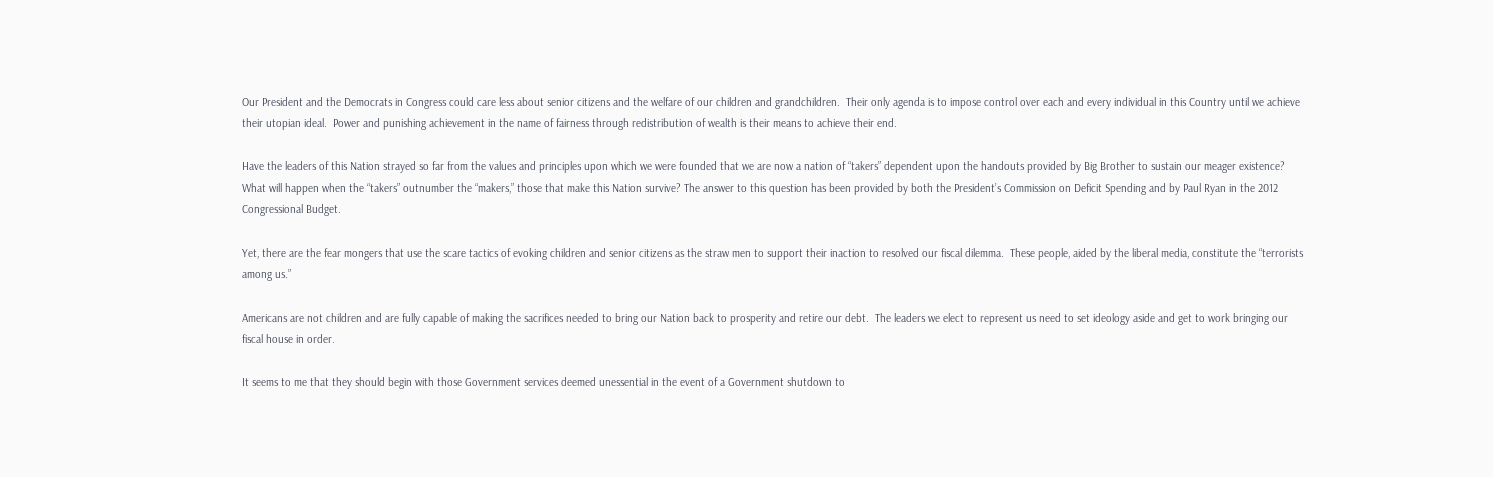Our President and the Democrats in Congress could care less about senior citizens and the welfare of our children and grandchildren.  Their only agenda is to impose control over each and every individual in this Country until we achieve their utopian ideal.  Power and punishing achievement in the name of fairness through redistribution of wealth is their means to achieve their end.

Have the leaders of this Nation strayed so far from the values and principles upon which we were founded that we are now a nation of “takers” dependent upon the handouts provided by Big Brother to sustain our meager existence?  What will happen when the “takers” outnumber the “makers,” those that make this Nation survive? The answer to this question has been provided by both the President’s Commission on Deficit Spending and by Paul Ryan in the 2012 Congressional Budget.

Yet, there are the fear mongers that use the scare tactics of evoking children and senior citizens as the straw men to support their inaction to resolved our fiscal dilemma.  These people, aided by the liberal media, constitute the “terrorists among us.”

Americans are not children and are fully capable of making the sacrifices needed to bring our Nation back to prosperity and retire our debt.  The leaders we elect to represent us need to set ideology aside and get to work bringing our fiscal house in order.

It seems to me that they should begin with those Government services deemed unessential in the event of a Government shutdown to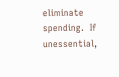eliminate spending.  If unessential,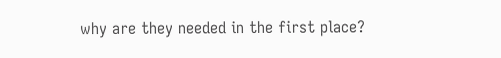why are they needed in the first place?